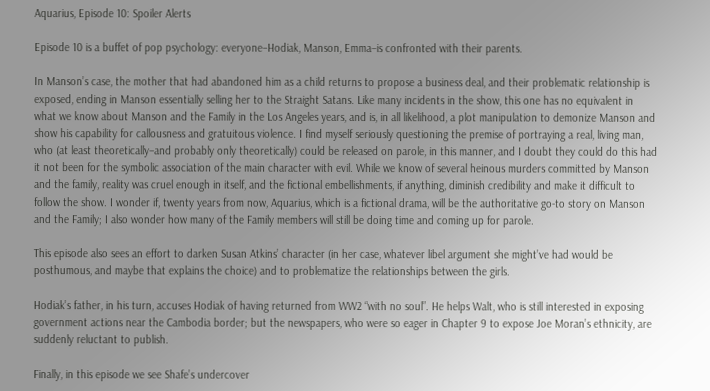Aquarius, Episode 10: Spoiler Alerts

Episode 10 is a buffet of pop psychology: everyone–Hodiak, Manson, Emma–is confronted with their parents.

In Manson’s case, the mother that had abandoned him as a child returns to propose a business deal, and their problematic relationship is exposed, ending in Manson essentially selling her to the Straight Satans. Like many incidents in the show, this one has no equivalent in what we know about Manson and the Family in the Los Angeles years, and is, in all likelihood, a plot manipulation to demonize Manson and show his capability for callousness and gratuitous violence. I find myself seriously questioning the premise of portraying a real, living man, who (at least theoretically–and probably only theoretically) could be released on parole, in this manner, and I doubt they could do this had it not been for the symbolic association of the main character with evil. While we know of several heinous murders committed by Manson and the family, reality was cruel enough in itself, and the fictional embellishments, if anything, diminish credibility and make it difficult to follow the show. I wonder if, twenty years from now, Aquarius, which is a fictional drama, will be the authoritative go-to story on Manson and the Family; I also wonder how many of the Family members will still be doing time and coming up for parole.

This episode also sees an effort to darken Susan Atkins’ character (in her case, whatever libel argument she might’ve had would be posthumous, and maybe that explains the choice) and to problematize the relationships between the girls.

Hodiak’s father, in his turn, accuses Hodiak of having returned from WW2 “with no soul”. He helps Walt, who is still interested in exposing government actions near the Cambodia border; but the newspapers, who were so eager in Chapter 9 to expose Joe Moran’s ethnicity, are suddenly reluctant to publish.

Finally, in this episode we see Shafe’s undercover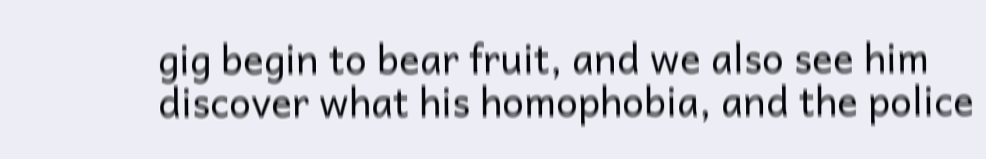gig begin to bear fruit, and we also see him discover what his homophobia, and the police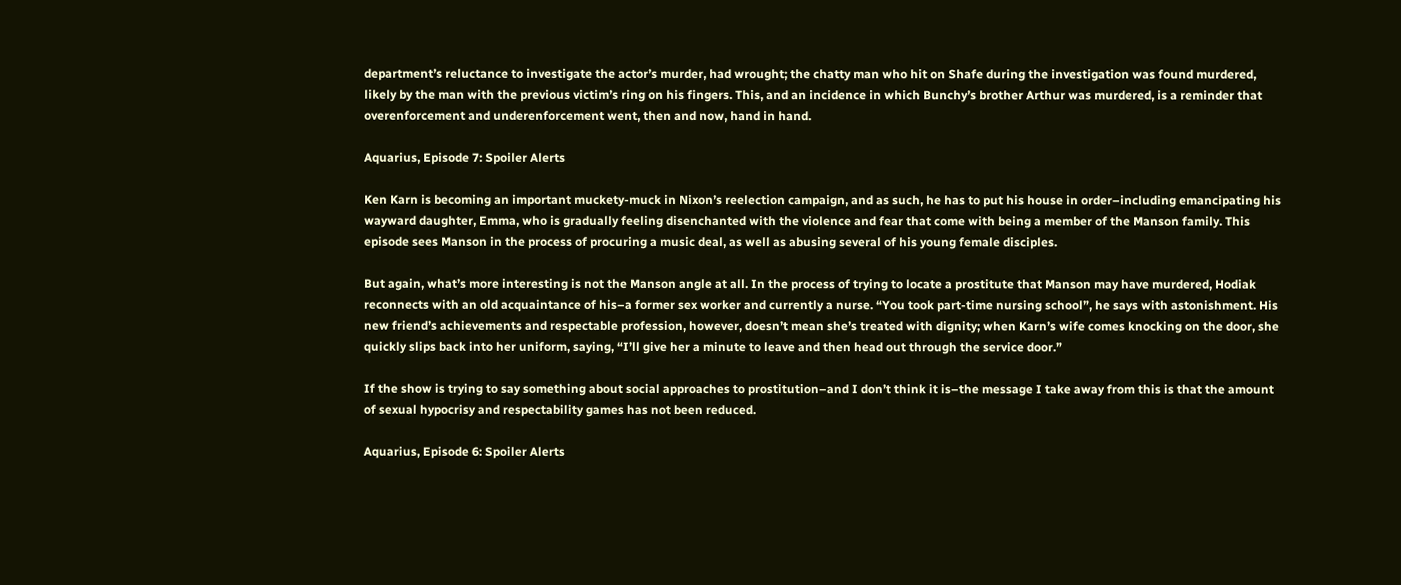department’s reluctance to investigate the actor’s murder, had wrought; the chatty man who hit on Shafe during the investigation was found murdered, likely by the man with the previous victim’s ring on his fingers. This, and an incidence in which Bunchy’s brother Arthur was murdered, is a reminder that overenforcement and underenforcement went, then and now, hand in hand.

Aquarius, Episode 7: Spoiler Alerts

Ken Karn is becoming an important muckety-muck in Nixon’s reelection campaign, and as such, he has to put his house in order–including emancipating his wayward daughter, Emma, who is gradually feeling disenchanted with the violence and fear that come with being a member of the Manson family. This episode sees Manson in the process of procuring a music deal, as well as abusing several of his young female disciples.

But again, what’s more interesting is not the Manson angle at all. In the process of trying to locate a prostitute that Manson may have murdered, Hodiak reconnects with an old acquaintance of his–a former sex worker and currently a nurse. “You took part-time nursing school”, he says with astonishment. His new friend’s achievements and respectable profession, however, doesn’t mean she’s treated with dignity; when Karn’s wife comes knocking on the door, she quickly slips back into her uniform, saying, “I’ll give her a minute to leave and then head out through the service door.”

If the show is trying to say something about social approaches to prostitution–and I don’t think it is–the message I take away from this is that the amount of sexual hypocrisy and respectability games has not been reduced.

Aquarius, Episode 6: Spoiler Alerts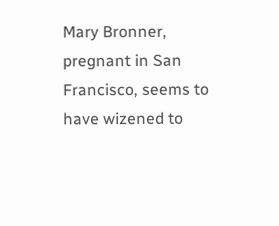Mary Bronner, pregnant in San Francisco, seems to have wizened to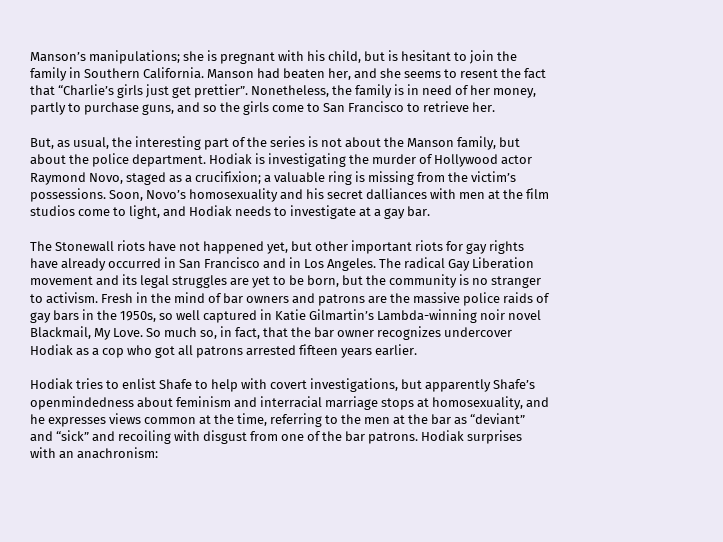Manson’s manipulations; she is pregnant with his child, but is hesitant to join the family in Southern California. Manson had beaten her, and she seems to resent the fact that “Charlie’s girls just get prettier”. Nonetheless, the family is in need of her money, partly to purchase guns, and so the girls come to San Francisco to retrieve her.

But, as usual, the interesting part of the series is not about the Manson family, but about the police department. Hodiak is investigating the murder of Hollywood actor Raymond Novo, staged as a crucifixion; a valuable ring is missing from the victim’s possessions. Soon, Novo’s homosexuality and his secret dalliances with men at the film studios come to light, and Hodiak needs to investigate at a gay bar.

The Stonewall riots have not happened yet, but other important riots for gay rights have already occurred in San Francisco and in Los Angeles. The radical Gay Liberation movement and its legal struggles are yet to be born, but the community is no stranger to activism. Fresh in the mind of bar owners and patrons are the massive police raids of gay bars in the 1950s, so well captured in Katie Gilmartin’s Lambda-winning noir novel Blackmail, My Love. So much so, in fact, that the bar owner recognizes undercover Hodiak as a cop who got all patrons arrested fifteen years earlier.

Hodiak tries to enlist Shafe to help with covert investigations, but apparently Shafe’s openmindedness about feminism and interracial marriage stops at homosexuality, and he expresses views common at the time, referring to the men at the bar as “deviant” and “sick” and recoiling with disgust from one of the bar patrons. Hodiak surprises with an anachronism: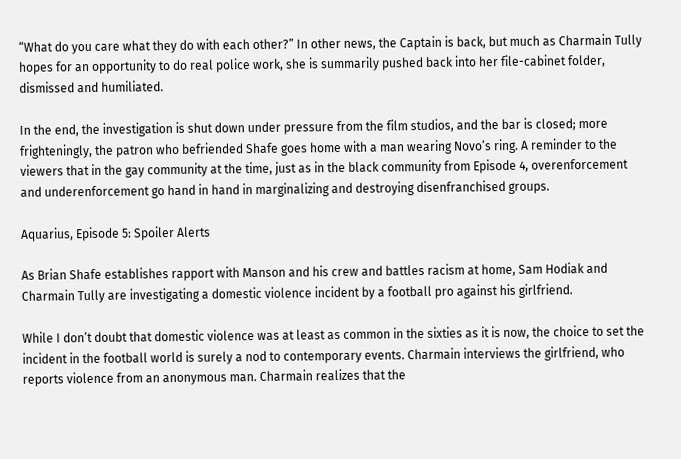“What do you care what they do with each other?” In other news, the Captain is back, but much as Charmain Tully hopes for an opportunity to do real police work, she is summarily pushed back into her file-cabinet folder, dismissed and humiliated.

In the end, the investigation is shut down under pressure from the film studios, and the bar is closed; more frighteningly, the patron who befriended Shafe goes home with a man wearing Novo’s ring. A reminder to the viewers that in the gay community at the time, just as in the black community from Episode 4, overenforcement and underenforcement go hand in hand in marginalizing and destroying disenfranchised groups.

Aquarius, Episode 5: Spoiler Alerts

As Brian Shafe establishes rapport with Manson and his crew and battles racism at home, Sam Hodiak and Charmain Tully are investigating a domestic violence incident by a football pro against his girlfriend.

While I don’t doubt that domestic violence was at least as common in the sixties as it is now, the choice to set the incident in the football world is surely a nod to contemporary events. Charmain interviews the girlfriend, who reports violence from an anonymous man. Charmain realizes that the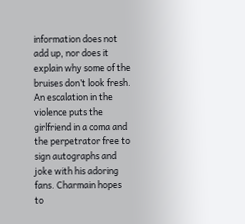information does not add up, nor does it explain why some of the bruises don’t look fresh. An escalation in the violence puts the girlfriend in a coma and the perpetrator free to sign autographs and joke with his adoring fans. Charmain hopes to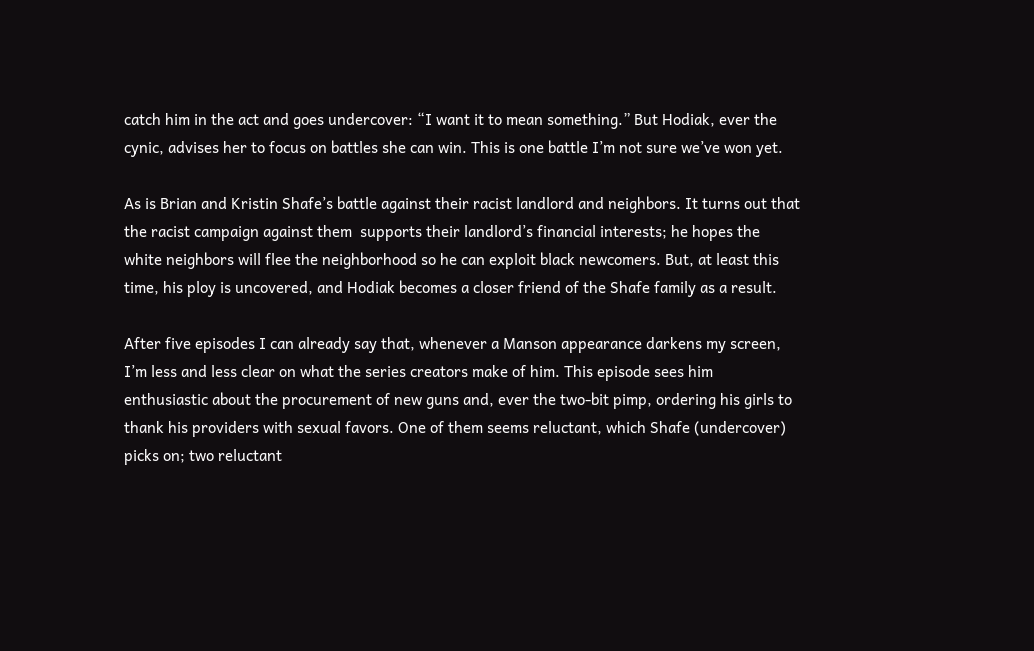catch him in the act and goes undercover: “I want it to mean something.” But Hodiak, ever the cynic, advises her to focus on battles she can win. This is one battle I’m not sure we’ve won yet.

As is Brian and Kristin Shafe’s battle against their racist landlord and neighbors. It turns out that the racist campaign against them  supports their landlord’s financial interests; he hopes the white neighbors will flee the neighborhood so he can exploit black newcomers. But, at least this time, his ploy is uncovered, and Hodiak becomes a closer friend of the Shafe family as a result.

After five episodes I can already say that, whenever a Manson appearance darkens my screen, I’m less and less clear on what the series creators make of him. This episode sees him enthusiastic about the procurement of new guns and, ever the two-bit pimp, ordering his girls to thank his providers with sexual favors. One of them seems reluctant, which Shafe (undercover) picks on; two reluctant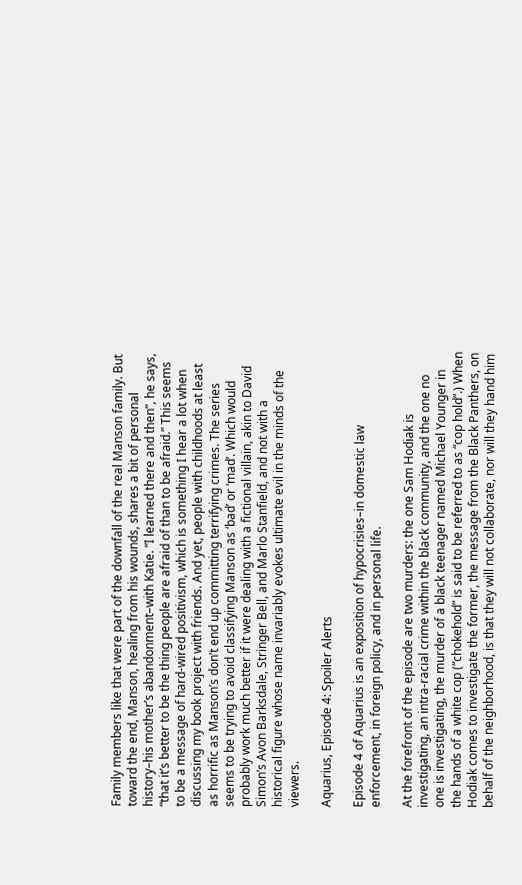Family members like that were part of the downfall of the real Manson family. But toward the end, Manson, healing from his wounds, shares a bit of personal history–his mother’s abandonment–with Katie. “I learned there and then”, he says, “that it’s better to be the thing people are afraid of than to be afraid.” This seems to be a message of hard-wired positivism, which is something I hear a lot when discussing my book project with friends. And yet, people with childhoods at least as horrific as Manson’s don’t end up committing terrifying crimes. The series seems to be trying to avoid classifying Manson as ‘bad’ or ‘mad’. Which would probably work much better if it were dealing with a fictional villain, akin to David Simon’s Avon Barksdale, Stringer Bell, and Marlo Stanfield, and not with a historical figure whose name invariably evokes ultimate evil in the minds of the viewers.

Aquarius, Episode 4: Spoiler Alerts

Episode 4 of Aquarius is an exposition of hypocrisies–in domestic law enforcement, in foreign policy, and in personal life.

At the forefront of the episode are two murders: the one Sam Hodiak is investigating, an intra-racial crime within the black community, and the one no one is investigating, the murder of a black teenager named Michael Younger in the hands of a white cop (“chokehold” is said to be referred to as “cop hold”.) When Hodiak comes to investigate the former, the message from the Black Panthers, on behalf of the neighborhood, is that they will not collaborate, nor will they hand him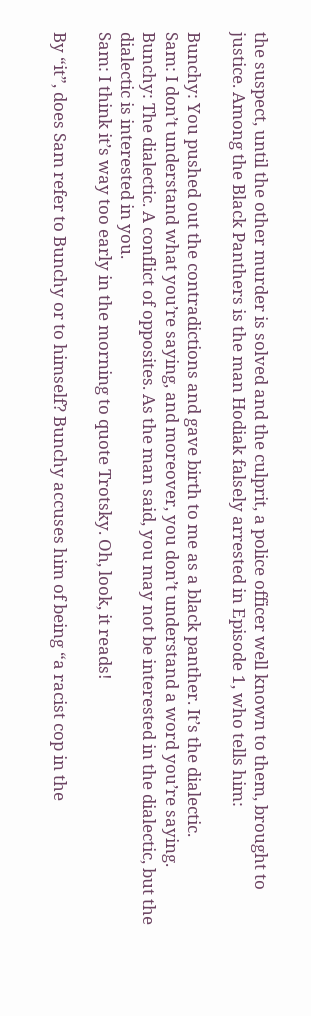the suspect, until the other murder is solved and the culprit, a police officer well known to them, brought to justice. Among the Black Panthers is the man Hodiak falsely arrested in Episode 1, who tells him:

Bunchy: You pushed out the contradictions and gave birth to me as a black panther. It’s the dialectic.
Sam: I don’t understand what you’re saying, and moreover, you don’t understand a word you’re saying.
Bunchy: The dialectic. A conflict of opposites. As the man said, you may not be interested in the dialectic, but the dialectic is interested in you.
Sam: I think it’s way too early in the morning to quote Trotsky. Oh, look, it reads!

By “it”, does Sam refer to Bunchy or to himself? Bunchy accuses him of being “a racist cop in the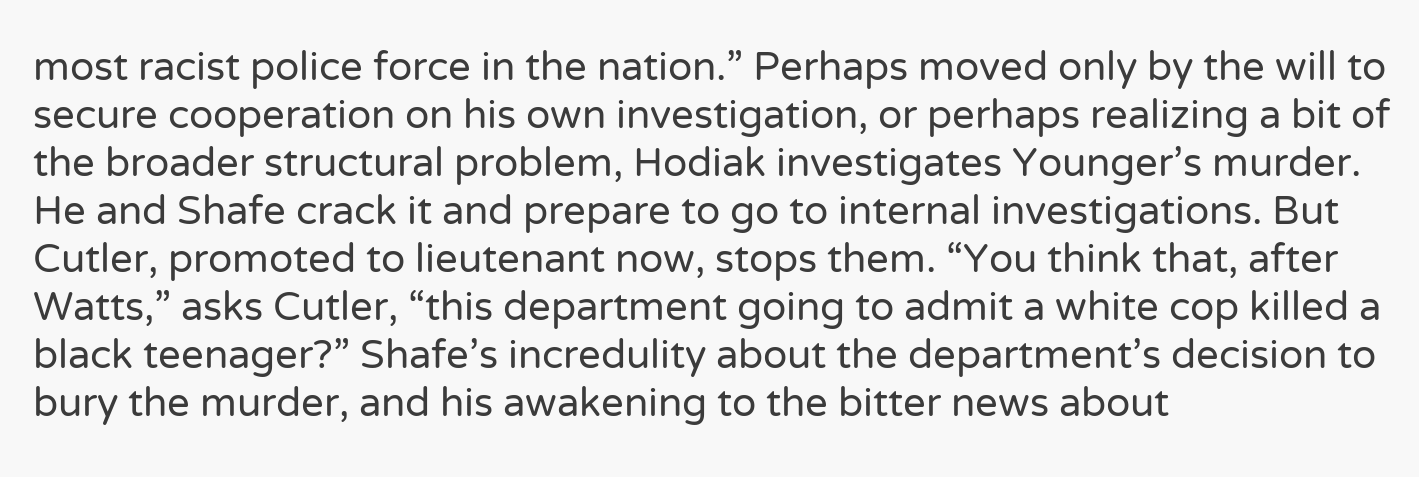most racist police force in the nation.” Perhaps moved only by the will to secure cooperation on his own investigation, or perhaps realizing a bit of the broader structural problem, Hodiak investigates Younger’s murder. He and Shafe crack it and prepare to go to internal investigations. But Cutler, promoted to lieutenant now, stops them. “You think that, after Watts,” asks Cutler, “this department going to admit a white cop killed a black teenager?” Shafe’s incredulity about the department’s decision to bury the murder, and his awakening to the bitter news about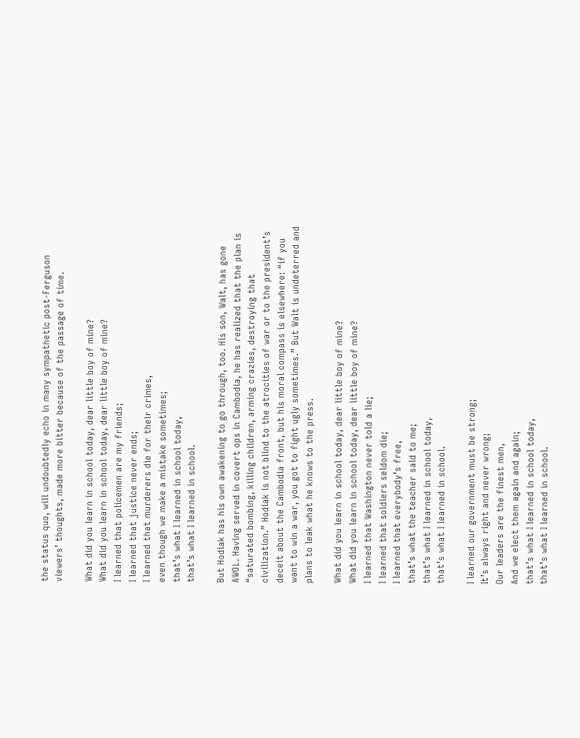the status quo, will undoubtedly echo in many sympathetic post-Ferguson viewers’ thoughts, made more bitter because of the passage of time.

What did you learn in school today, dear little boy of mine?
What did you learn in school today, dear little boy of mine?
I learned that policemen are my friends;
I learned that justice never ends;
I learned that murderers die for their crimes,
even though we make a mistake sometimes;
that’s what I learned in school today,
that’s what I learned in school.

But Hodiak has his own awakening to go through, too. His son, Walt, has gone AWOL. Having served in covert ops in Cambodia, he has realized that the plan is “saturated bombing, killing children, arming crazies, destroying that civilization.” Hodiak is not blind to the atrocities of war or to the president’s deceit about the Cambodia front, but his moral compass is elsewhere: “if you want to win a war, you got to fight ugly sometimes.” But Walt is undeterred and plans to leak what he knows to the press.

What did you learn in school today, dear little boy of mine?
What did you learn in school today, dear little boy of mine?
I learned that Washington never told a lie;
I learned that soldiers seldom die;
I learned that everybody’s free,
that’s what the teacher said to me;
that’s what I learned in school today,
that’s what I learned in school.

I learned our government must be strong;
It’s always right and never wrong;
Our leaders are the finest men,
And we elect them again and again;
that’s what I learned in school today,
that’s what I learned in school.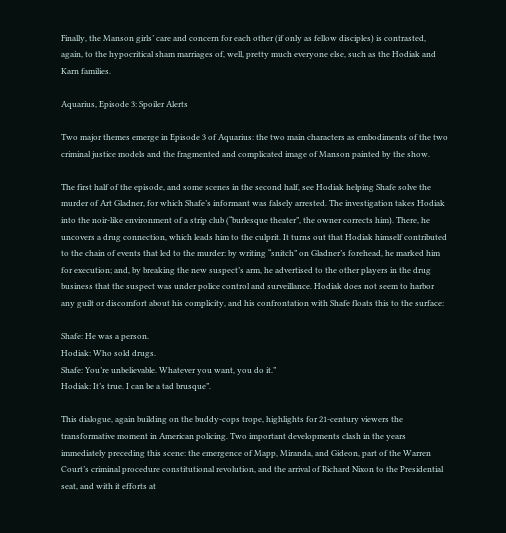Finally, the Manson girls’ care and concern for each other (if only as fellow disciples) is contrasted, again, to the hypocritical sham marriages of, well, pretty much everyone else, such as the Hodiak and Karn families.

Aquarius, Episode 3: Spoiler Alerts

Two major themes emerge in Episode 3 of Aquarius: the two main characters as embodiments of the two criminal justice models and the fragmented and complicated image of Manson painted by the show.

The first half of the episode, and some scenes in the second half, see Hodiak helping Shafe solve the murder of Art Gladner, for which Shafe’s informant was falsely arrested. The investigation takes Hodiak into the noir-like environment of a strip club (“burlesque theater”, the owner corrects him). There, he uncovers a drug connection, which leads him to the culprit. It turns out that Hodiak himself contributed to the chain of events that led to the murder: by writing “snitch” on Gladner’s forehead, he marked him for execution; and, by breaking the new suspect’s arm, he advertised to the other players in the drug business that the suspect was under police control and surveillance. Hodiak does not seem to harbor any guilt or discomfort about his complicity, and his confrontation with Shafe floats this to the surface:

Shafe: He was a person.
Hodiak: Who sold drugs.
Shafe: You’re unbelievable. Whatever you want, you do it.”
Hodiak: It’s true. I can be a tad brusque”.

This dialogue, again building on the buddy-cops trope, highlights for 21-century viewers the transformative moment in American policing. Two important developments clash in the years immediately preceding this scene: the emergence of Mapp, Miranda, and Gideon, part of the Warren Court’s criminal procedure constitutional revolution, and the arrival of Richard Nixon to the Presidential seat, and with it efforts at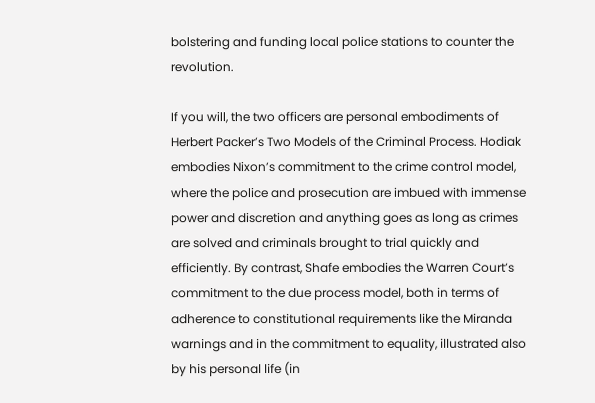bolstering and funding local police stations to counter the revolution.

If you will, the two officers are personal embodiments of Herbert Packer’s Two Models of the Criminal Process. Hodiak embodies Nixon’s commitment to the crime control model, where the police and prosecution are imbued with immense power and discretion and anything goes as long as crimes are solved and criminals brought to trial quickly and efficiently. By contrast, Shafe embodies the Warren Court’s commitment to the due process model, both in terms of adherence to constitutional requirements like the Miranda warnings and in the commitment to equality, illustrated also by his personal life (in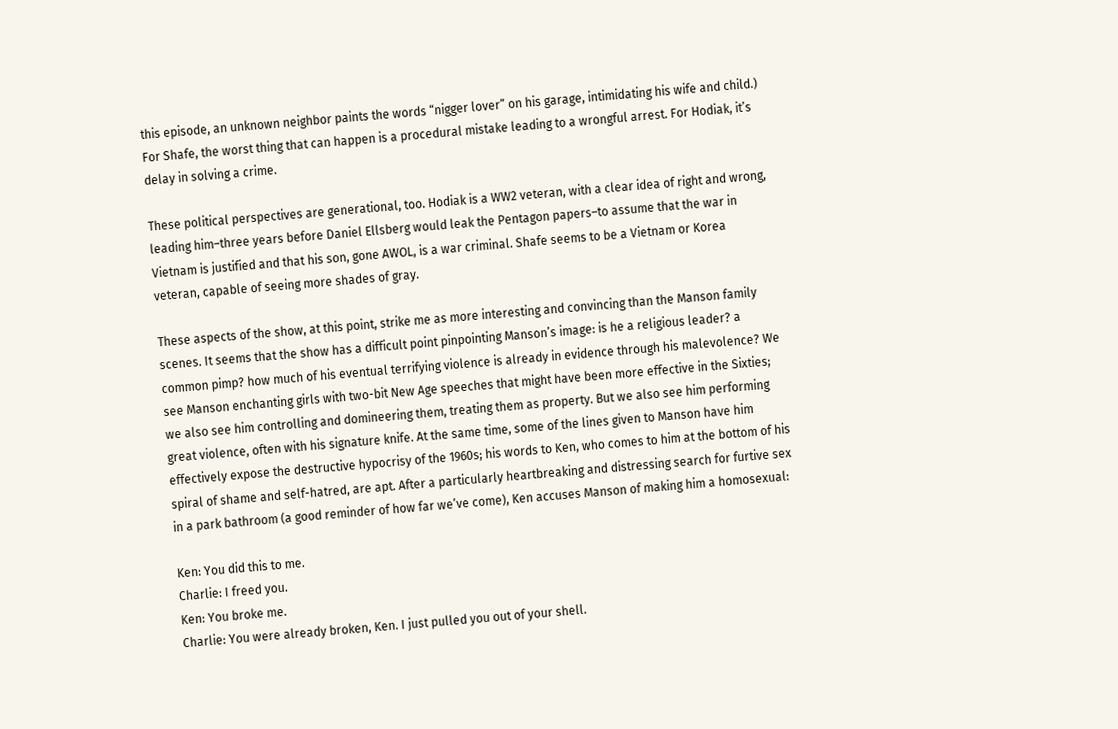this episode, an unknown neighbor paints the words “nigger lover” on his garage, intimidating his wife and child.) For Shafe, the worst thing that can happen is a procedural mistake leading to a wrongful arrest. For Hodiak, it’s delay in solving a crime.

These political perspectives are generational, too. Hodiak is a WW2 veteran, with a clear idea of right and wrong, leading him–three years before Daniel Ellsberg would leak the Pentagon papers–to assume that the war in Vietnam is justified and that his son, gone AWOL, is a war criminal. Shafe seems to be a Vietnam or Korea veteran, capable of seeing more shades of gray.

These aspects of the show, at this point, strike me as more interesting and convincing than the Manson family scenes. It seems that the show has a difficult point pinpointing Manson’s image: is he a religious leader? a common pimp? how much of his eventual terrifying violence is already in evidence through his malevolence? We see Manson enchanting girls with two-bit New Age speeches that might have been more effective in the Sixties; we also see him controlling and domineering them, treating them as property. But we also see him performing great violence, often with his signature knife. At the same time, some of the lines given to Manson have him effectively expose the destructive hypocrisy of the 1960s; his words to Ken, who comes to him at the bottom of his spiral of shame and self-hatred, are apt. After a particularly heartbreaking and distressing search for furtive sex in a park bathroom (a good reminder of how far we’ve come), Ken accuses Manson of making him a homosexual:

Ken: You did this to me.
Charlie: I freed you.
Ken: You broke me.
Charlie: You were already broken, Ken. I just pulled you out of your shell.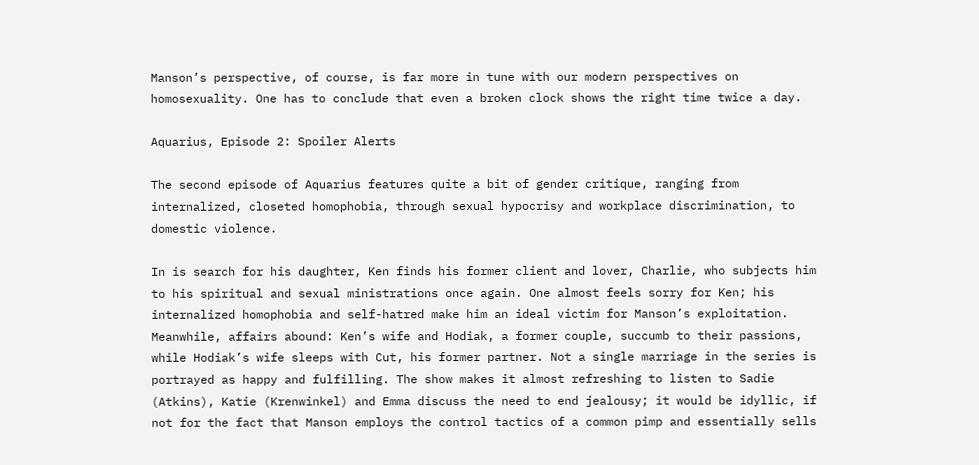Manson’s perspective, of course, is far more in tune with our modern perspectives on homosexuality. One has to conclude that even a broken clock shows the right time twice a day.

Aquarius, Episode 2: Spoiler Alerts

The second episode of Aquarius features quite a bit of gender critique, ranging from internalized, closeted homophobia, through sexual hypocrisy and workplace discrimination, to domestic violence.

In is search for his daughter, Ken finds his former client and lover, Charlie, who subjects him to his spiritual and sexual ministrations once again. One almost feels sorry for Ken; his internalized homophobia and self-hatred make him an ideal victim for Manson’s exploitation. Meanwhile, affairs abound: Ken’s wife and Hodiak, a former couple, succumb to their passions, while Hodiak’s wife sleeps with Cut, his former partner. Not a single marriage in the series is portrayed as happy and fulfilling. The show makes it almost refreshing to listen to Sadie (Atkins), Katie (Krenwinkel) and Emma discuss the need to end jealousy; it would be idyllic, if not for the fact that Manson employs the control tactics of a common pimp and essentially sells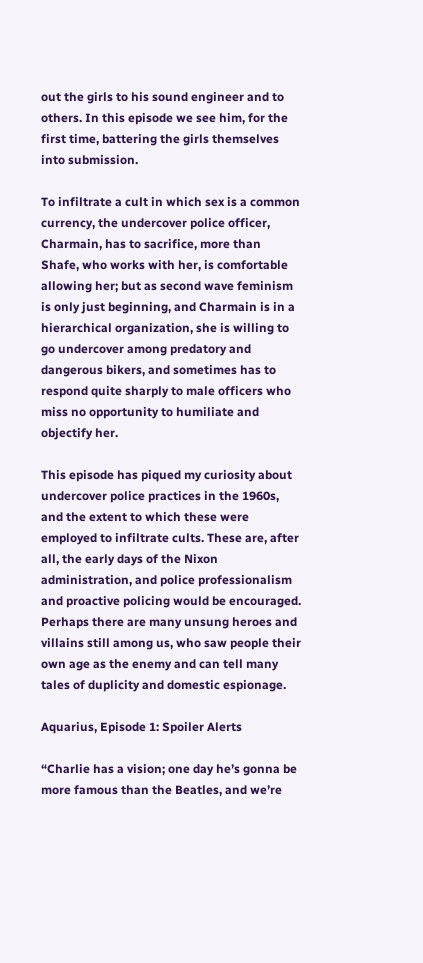out the girls to his sound engineer and to others. In this episode we see him, for the first time, battering the girls themselves into submission.

To infiltrate a cult in which sex is a common currency, the undercover police officer, Charmain, has to sacrifice, more than Shafe, who works with her, is comfortable allowing her; but as second wave feminism is only just beginning, and Charmain is in a hierarchical organization, she is willing to go undercover among predatory and dangerous bikers, and sometimes has to respond quite sharply to male officers who miss no opportunity to humiliate and objectify her.

This episode has piqued my curiosity about undercover police practices in the 1960s, and the extent to which these were employed to infiltrate cults. These are, after all, the early days of the Nixon administration, and police professionalism and proactive policing would be encouraged. Perhaps there are many unsung heroes and villains still among us, who saw people their own age as the enemy and can tell many tales of duplicity and domestic espionage.

Aquarius, Episode 1: Spoiler Alerts

“Charlie has a vision; one day he’s gonna be more famous than the Beatles, and we’re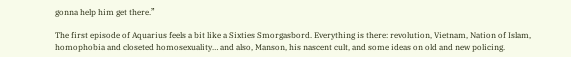gonna help him get there.”

The first episode of Aquarius feels a bit like a Sixties Smorgasbord. Everything is there: revolution, Vietnam, Nation of Islam, homophobia and closeted homosexuality… and also, Manson, his nascent cult, and some ideas on old and new policing.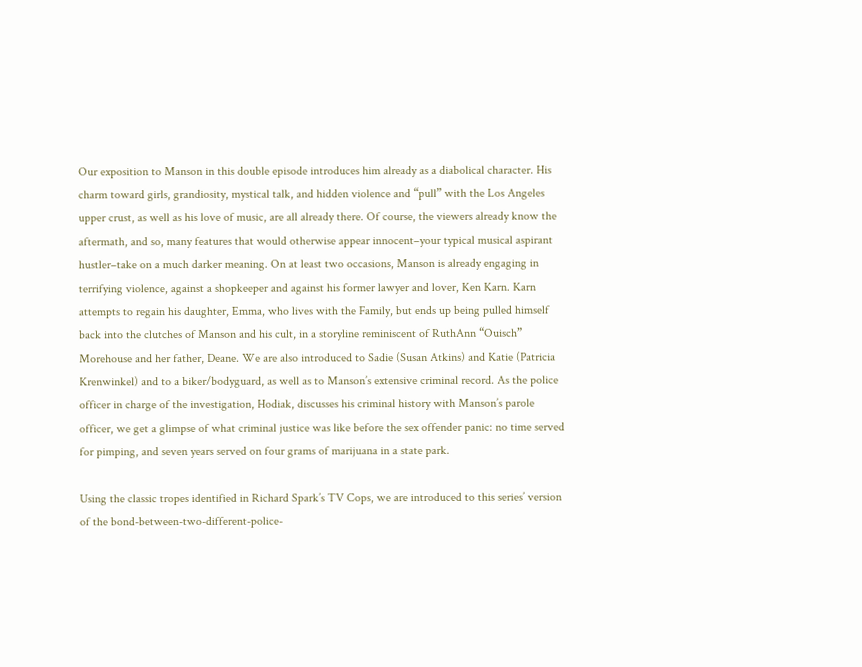Our exposition to Manson in this double episode introduces him already as a diabolical character. His charm toward girls, grandiosity, mystical talk, and hidden violence and “pull” with the Los Angeles upper crust, as well as his love of music, are all already there. Of course, the viewers already know the aftermath, and so, many features that would otherwise appear innocent–your typical musical aspirant hustler–take on a much darker meaning. On at least two occasions, Manson is already engaging in terrifying violence, against a shopkeeper and against his former lawyer and lover, Ken Karn. Karn attempts to regain his daughter, Emma, who lives with the Family, but ends up being pulled himself back into the clutches of Manson and his cult, in a storyline reminiscent of RuthAnn “Ouisch” Morehouse and her father, Deane. We are also introduced to Sadie (Susan Atkins) and Katie (Patricia Krenwinkel) and to a biker/bodyguard, as well as to Manson’s extensive criminal record. As the police officer in charge of the investigation, Hodiak, discusses his criminal history with Manson’s parole officer, we get a glimpse of what criminal justice was like before the sex offender panic: no time served for pimping, and seven years served on four grams of marijuana in a state park.

Using the classic tropes identified in Richard Spark’s TV Cops, we are introduced to this series’ version of the bond-between-two-different-police-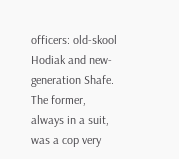officers: old-skool Hodiak and new-generation Shafe. The former, always in a suit, was a cop very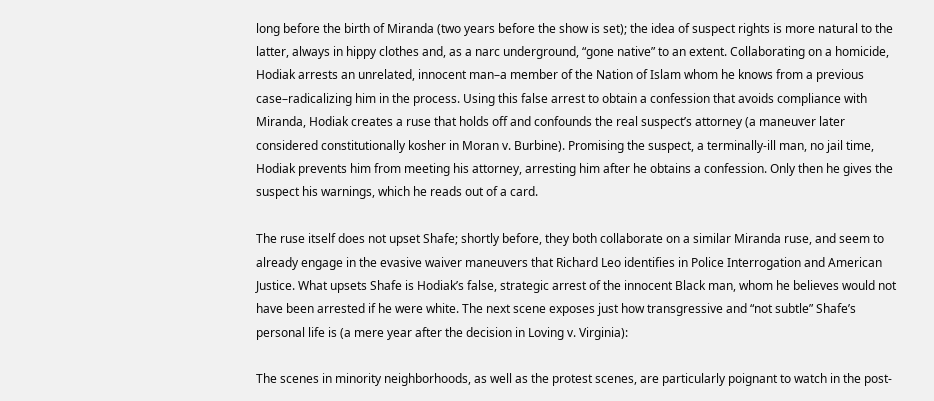long before the birth of Miranda (two years before the show is set); the idea of suspect rights is more natural to the latter, always in hippy clothes and, as a narc underground, “gone native” to an extent. Collaborating on a homicide, Hodiak arrests an unrelated, innocent man–a member of the Nation of Islam whom he knows from a previous case–radicalizing him in the process. Using this false arrest to obtain a confession that avoids compliance with Miranda, Hodiak creates a ruse that holds off and confounds the real suspect’s attorney (a maneuver later considered constitutionally kosher in Moran v. Burbine). Promising the suspect, a terminally-ill man, no jail time, Hodiak prevents him from meeting his attorney, arresting him after he obtains a confession. Only then he gives the suspect his warnings, which he reads out of a card.

The ruse itself does not upset Shafe; shortly before, they both collaborate on a similar Miranda ruse, and seem to already engage in the evasive waiver maneuvers that Richard Leo identifies in Police Interrogation and American Justice. What upsets Shafe is Hodiak’s false, strategic arrest of the innocent Black man, whom he believes would not have been arrested if he were white. The next scene exposes just how transgressive and “not subtle” Shafe’s personal life is (a mere year after the decision in Loving v. Virginia):

The scenes in minority neighborhoods, as well as the protest scenes, are particularly poignant to watch in the post-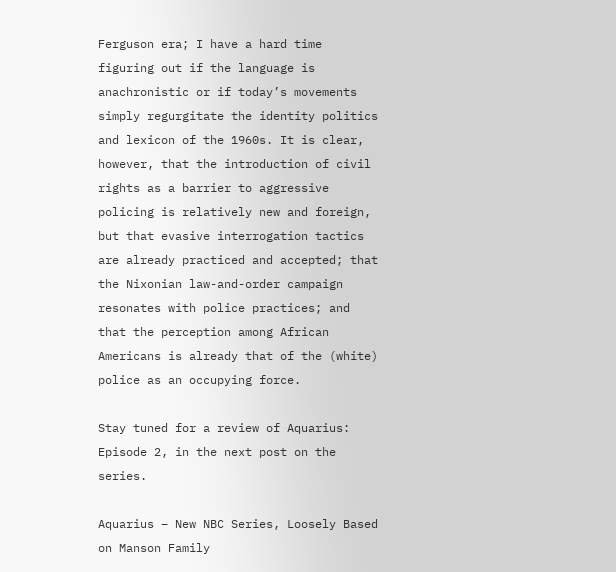Ferguson era; I have a hard time figuring out if the language is anachronistic or if today’s movements simply regurgitate the identity politics and lexicon of the 1960s. It is clear, however, that the introduction of civil rights as a barrier to aggressive policing is relatively new and foreign, but that evasive interrogation tactics are already practiced and accepted; that the Nixonian law-and-order campaign resonates with police practices; and that the perception among African Americans is already that of the (white) police as an occupying force.

Stay tuned for a review of Aquarius: Episode 2, in the next post on the series.

Aquarius – New NBC Series, Loosely Based on Manson Family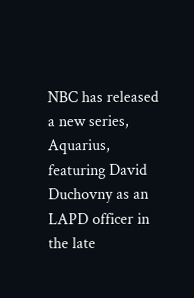NBC has released a new series, Aquarius, featuring David Duchovny as an LAPD officer in the late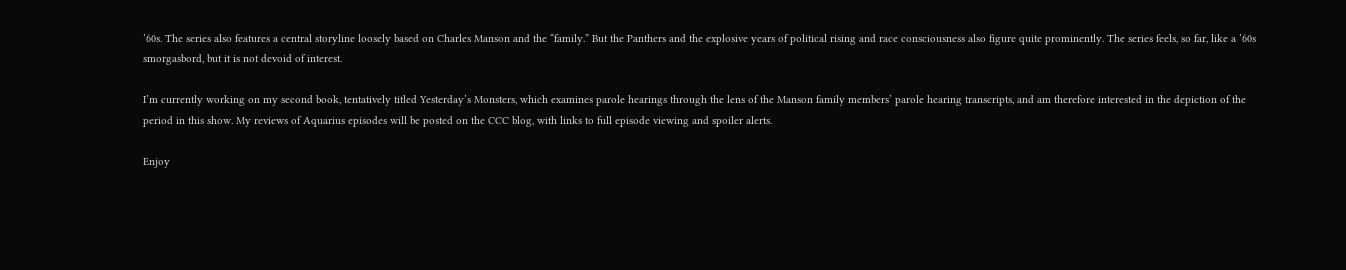’60s. The series also features a central storyline loosely based on Charles Manson and the “family.” But the Panthers and the explosive years of political rising and race consciousness also figure quite prominently. The series feels, so far, like a ’60s smorgasbord, but it is not devoid of interest.

I’m currently working on my second book, tentatively titled Yesterday’s Monsters, which examines parole hearings through the lens of the Manson family members’ parole hearing transcripts, and am therefore interested in the depiction of the period in this show. My reviews of Aquarius episodes will be posted on the CCC blog, with links to full episode viewing and spoiler alerts.

Enjoy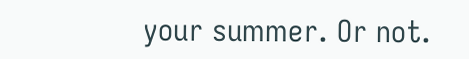your summer. Or not.